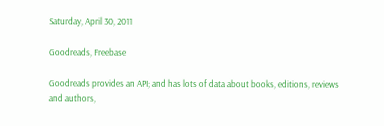Saturday, April 30, 2011

Goodreads, Freebase

Goodreads provides an API; and has lots of data about books, editions, reviews and authors,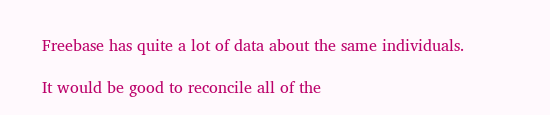Freebase has quite a lot of data about the same individuals.

It would be good to reconcile all of the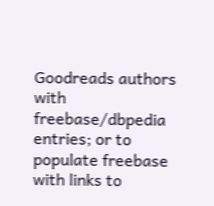Goodreads authors with freebase/dbpedia entries; or to populate freebase with links to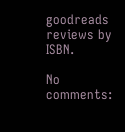goodreads reviews by ISBN.

No comments: